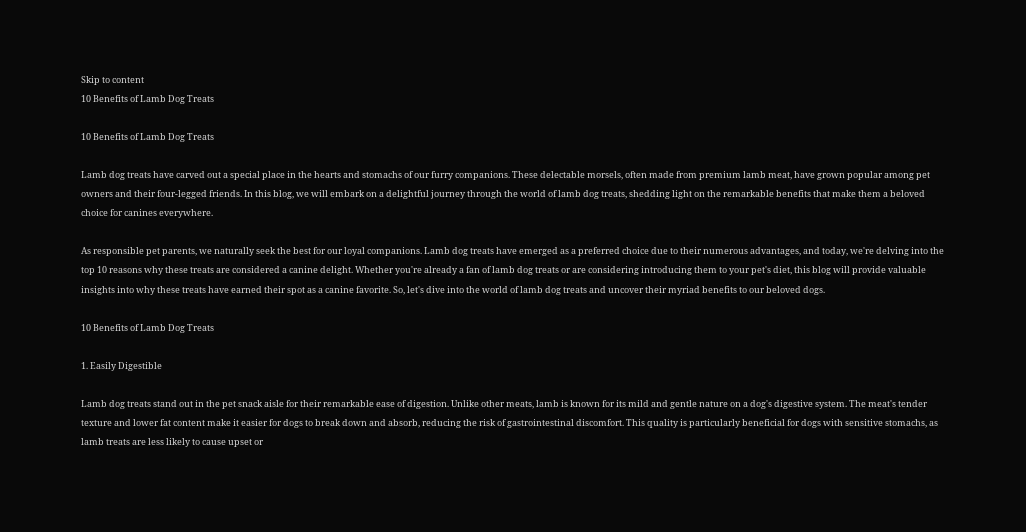Skip to content
10 Benefits of Lamb Dog Treats

10 Benefits of Lamb Dog Treats

Lamb dog treats have carved out a special place in the hearts and stomachs of our furry companions. These delectable morsels, often made from premium lamb meat, have grown popular among pet owners and their four-legged friends. In this blog, we will embark on a delightful journey through the world of lamb dog treats, shedding light on the remarkable benefits that make them a beloved choice for canines everywhere.

As responsible pet parents, we naturally seek the best for our loyal companions. Lamb dog treats have emerged as a preferred choice due to their numerous advantages, and today, we're delving into the top 10 reasons why these treats are considered a canine delight. Whether you're already a fan of lamb dog treats or are considering introducing them to your pet's diet, this blog will provide valuable insights into why these treats have earned their spot as a canine favorite. So, let's dive into the world of lamb dog treats and uncover their myriad benefits to our beloved dogs.

10 Benefits of Lamb Dog Treats

1. Easily Digestible

Lamb dog treats stand out in the pet snack aisle for their remarkable ease of digestion. Unlike other meats, lamb is known for its mild and gentle nature on a dog's digestive system. The meat's tender texture and lower fat content make it easier for dogs to break down and absorb, reducing the risk of gastrointestinal discomfort. This quality is particularly beneficial for dogs with sensitive stomachs, as lamb treats are less likely to cause upset or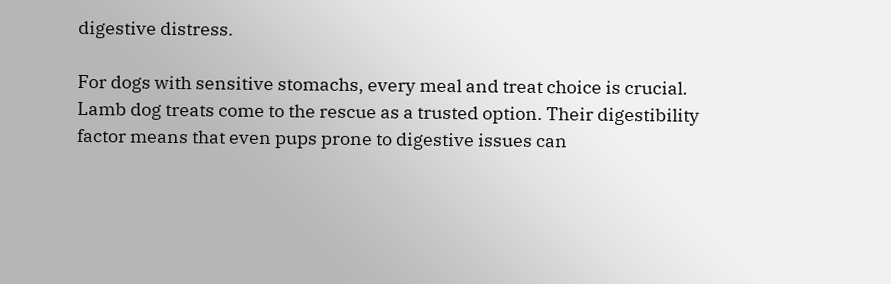digestive distress.

For dogs with sensitive stomachs, every meal and treat choice is crucial. Lamb dog treats come to the rescue as a trusted option. Their digestibility factor means that even pups prone to digestive issues can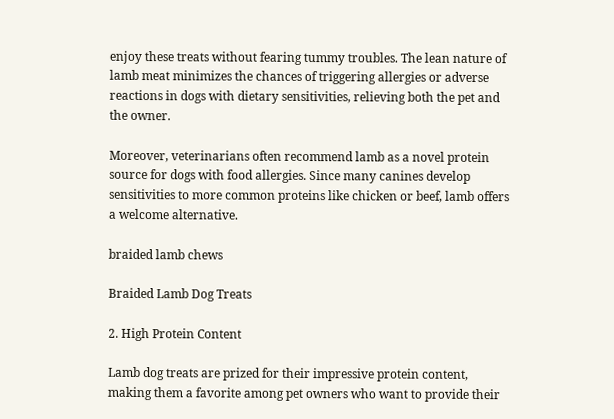enjoy these treats without fearing tummy troubles. The lean nature of lamb meat minimizes the chances of triggering allergies or adverse reactions in dogs with dietary sensitivities, relieving both the pet and the owner.

Moreover, veterinarians often recommend lamb as a novel protein source for dogs with food allergies. Since many canines develop sensitivities to more common proteins like chicken or beef, lamb offers a welcome alternative.

braided lamb chews

Braided Lamb Dog Treats

2. High Protein Content

Lamb dog treats are prized for their impressive protein content, making them a favorite among pet owners who want to provide their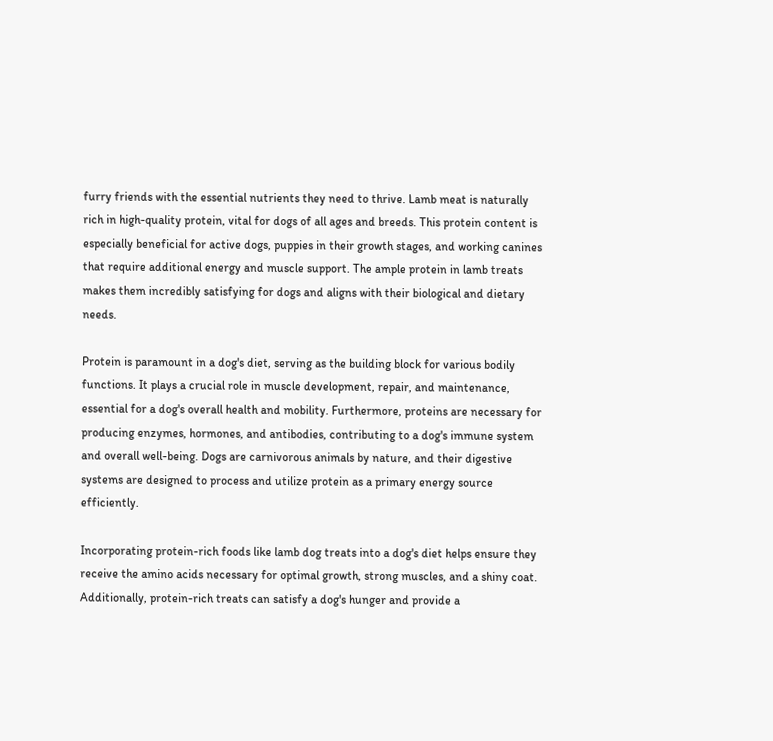furry friends with the essential nutrients they need to thrive. Lamb meat is naturally rich in high-quality protein, vital for dogs of all ages and breeds. This protein content is especially beneficial for active dogs, puppies in their growth stages, and working canines that require additional energy and muscle support. The ample protein in lamb treats makes them incredibly satisfying for dogs and aligns with their biological and dietary needs.

Protein is paramount in a dog's diet, serving as the building block for various bodily functions. It plays a crucial role in muscle development, repair, and maintenance, essential for a dog's overall health and mobility. Furthermore, proteins are necessary for producing enzymes, hormones, and antibodies, contributing to a dog's immune system and overall well-being. Dogs are carnivorous animals by nature, and their digestive systems are designed to process and utilize protein as a primary energy source efficiently.

Incorporating protein-rich foods like lamb dog treats into a dog's diet helps ensure they receive the amino acids necessary for optimal growth, strong muscles, and a shiny coat. Additionally, protein-rich treats can satisfy a dog's hunger and provide a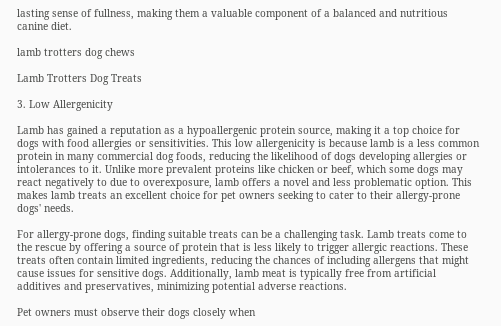lasting sense of fullness, making them a valuable component of a balanced and nutritious canine diet.

lamb trotters dog chews

Lamb Trotters Dog Treats

3. Low Allergenicity

Lamb has gained a reputation as a hypoallergenic protein source, making it a top choice for dogs with food allergies or sensitivities. This low allergenicity is because lamb is a less common protein in many commercial dog foods, reducing the likelihood of dogs developing allergies or intolerances to it. Unlike more prevalent proteins like chicken or beef, which some dogs may react negatively to due to overexposure, lamb offers a novel and less problematic option. This makes lamb treats an excellent choice for pet owners seeking to cater to their allergy-prone dogs' needs.

For allergy-prone dogs, finding suitable treats can be a challenging task. Lamb treats come to the rescue by offering a source of protein that is less likely to trigger allergic reactions. These treats often contain limited ingredients, reducing the chances of including allergens that might cause issues for sensitive dogs. Additionally, lamb meat is typically free from artificial additives and preservatives, minimizing potential adverse reactions.

Pet owners must observe their dogs closely when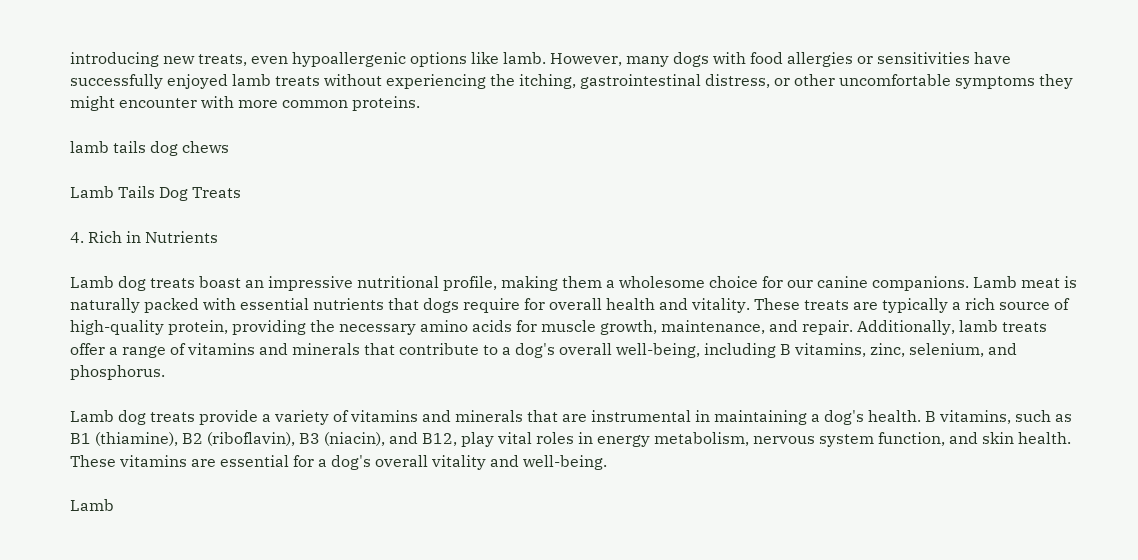introducing new treats, even hypoallergenic options like lamb. However, many dogs with food allergies or sensitivities have successfully enjoyed lamb treats without experiencing the itching, gastrointestinal distress, or other uncomfortable symptoms they might encounter with more common proteins.

lamb tails dog chews

Lamb Tails Dog Treats

4. Rich in Nutrients

Lamb dog treats boast an impressive nutritional profile, making them a wholesome choice for our canine companions. Lamb meat is naturally packed with essential nutrients that dogs require for overall health and vitality. These treats are typically a rich source of high-quality protein, providing the necessary amino acids for muscle growth, maintenance, and repair. Additionally, lamb treats offer a range of vitamins and minerals that contribute to a dog's overall well-being, including B vitamins, zinc, selenium, and phosphorus.

Lamb dog treats provide a variety of vitamins and minerals that are instrumental in maintaining a dog's health. B vitamins, such as B1 (thiamine), B2 (riboflavin), B3 (niacin), and B12, play vital roles in energy metabolism, nervous system function, and skin health. These vitamins are essential for a dog's overall vitality and well-being.

Lamb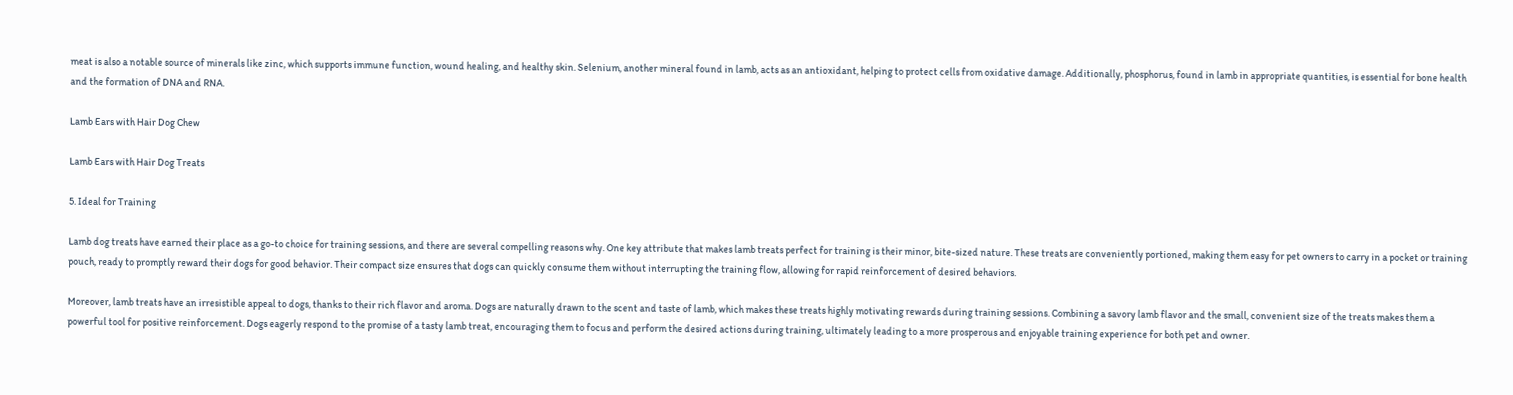meat is also a notable source of minerals like zinc, which supports immune function, wound healing, and healthy skin. Selenium, another mineral found in lamb, acts as an antioxidant, helping to protect cells from oxidative damage. Additionally, phosphorus, found in lamb in appropriate quantities, is essential for bone health and the formation of DNA and RNA.

Lamb Ears with Hair Dog Chew

Lamb Ears with Hair Dog Treats

5. Ideal for Training

Lamb dog treats have earned their place as a go-to choice for training sessions, and there are several compelling reasons why. One key attribute that makes lamb treats perfect for training is their minor, bite-sized nature. These treats are conveniently portioned, making them easy for pet owners to carry in a pocket or training pouch, ready to promptly reward their dogs for good behavior. Their compact size ensures that dogs can quickly consume them without interrupting the training flow, allowing for rapid reinforcement of desired behaviors.

Moreover, lamb treats have an irresistible appeal to dogs, thanks to their rich flavor and aroma. Dogs are naturally drawn to the scent and taste of lamb, which makes these treats highly motivating rewards during training sessions. Combining a savory lamb flavor and the small, convenient size of the treats makes them a powerful tool for positive reinforcement. Dogs eagerly respond to the promise of a tasty lamb treat, encouraging them to focus and perform the desired actions during training, ultimately leading to a more prosperous and enjoyable training experience for both pet and owner.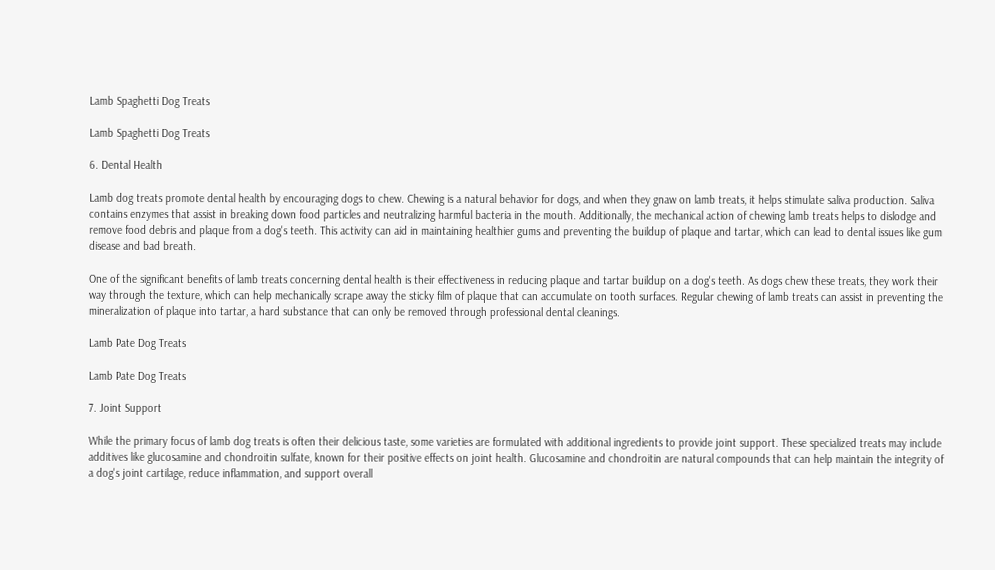Lamb Spaghetti Dog Treats

Lamb Spaghetti Dog Treats

6. Dental Health

Lamb dog treats promote dental health by encouraging dogs to chew. Chewing is a natural behavior for dogs, and when they gnaw on lamb treats, it helps stimulate saliva production. Saliva contains enzymes that assist in breaking down food particles and neutralizing harmful bacteria in the mouth. Additionally, the mechanical action of chewing lamb treats helps to dislodge and remove food debris and plaque from a dog's teeth. This activity can aid in maintaining healthier gums and preventing the buildup of plaque and tartar, which can lead to dental issues like gum disease and bad breath.

One of the significant benefits of lamb treats concerning dental health is their effectiveness in reducing plaque and tartar buildup on a dog's teeth. As dogs chew these treats, they work their way through the texture, which can help mechanically scrape away the sticky film of plaque that can accumulate on tooth surfaces. Regular chewing of lamb treats can assist in preventing the mineralization of plaque into tartar, a hard substance that can only be removed through professional dental cleanings.

Lamb Pate Dog Treats

Lamb Pate Dog Treats

7. Joint Support

While the primary focus of lamb dog treats is often their delicious taste, some varieties are formulated with additional ingredients to provide joint support. These specialized treats may include additives like glucosamine and chondroitin sulfate, known for their positive effects on joint health. Glucosamine and chondroitin are natural compounds that can help maintain the integrity of a dog's joint cartilage, reduce inflammation, and support overall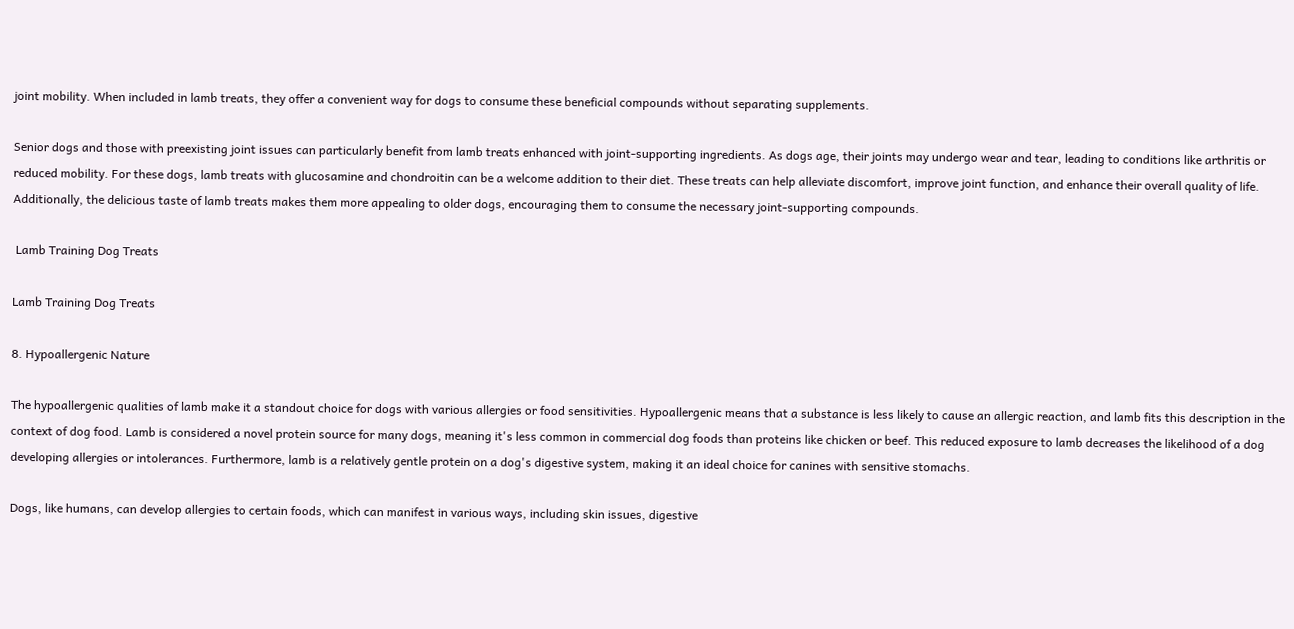joint mobility. When included in lamb treats, they offer a convenient way for dogs to consume these beneficial compounds without separating supplements.

Senior dogs and those with preexisting joint issues can particularly benefit from lamb treats enhanced with joint-supporting ingredients. As dogs age, their joints may undergo wear and tear, leading to conditions like arthritis or reduced mobility. For these dogs, lamb treats with glucosamine and chondroitin can be a welcome addition to their diet. These treats can help alleviate discomfort, improve joint function, and enhance their overall quality of life. Additionally, the delicious taste of lamb treats makes them more appealing to older dogs, encouraging them to consume the necessary joint-supporting compounds.

 Lamb Training Dog Treats

Lamb Training Dog Treats

8. Hypoallergenic Nature

The hypoallergenic qualities of lamb make it a standout choice for dogs with various allergies or food sensitivities. Hypoallergenic means that a substance is less likely to cause an allergic reaction, and lamb fits this description in the context of dog food. Lamb is considered a novel protein source for many dogs, meaning it's less common in commercial dog foods than proteins like chicken or beef. This reduced exposure to lamb decreases the likelihood of a dog developing allergies or intolerances. Furthermore, lamb is a relatively gentle protein on a dog's digestive system, making it an ideal choice for canines with sensitive stomachs.

Dogs, like humans, can develop allergies to certain foods, which can manifest in various ways, including skin issues, digestive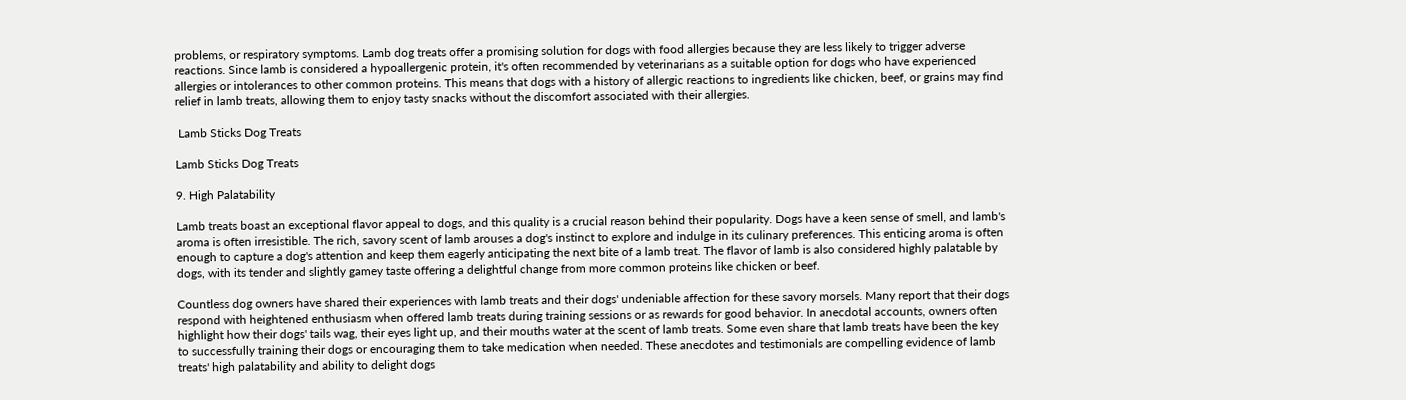problems, or respiratory symptoms. Lamb dog treats offer a promising solution for dogs with food allergies because they are less likely to trigger adverse reactions. Since lamb is considered a hypoallergenic protein, it's often recommended by veterinarians as a suitable option for dogs who have experienced allergies or intolerances to other common proteins. This means that dogs with a history of allergic reactions to ingredients like chicken, beef, or grains may find relief in lamb treats, allowing them to enjoy tasty snacks without the discomfort associated with their allergies.

 Lamb Sticks Dog Treats

Lamb Sticks Dog Treats

9. High Palatability

Lamb treats boast an exceptional flavor appeal to dogs, and this quality is a crucial reason behind their popularity. Dogs have a keen sense of smell, and lamb's aroma is often irresistible. The rich, savory scent of lamb arouses a dog's instinct to explore and indulge in its culinary preferences. This enticing aroma is often enough to capture a dog's attention and keep them eagerly anticipating the next bite of a lamb treat. The flavor of lamb is also considered highly palatable by dogs, with its tender and slightly gamey taste offering a delightful change from more common proteins like chicken or beef.

Countless dog owners have shared their experiences with lamb treats and their dogs' undeniable affection for these savory morsels. Many report that their dogs respond with heightened enthusiasm when offered lamb treats during training sessions or as rewards for good behavior. In anecdotal accounts, owners often highlight how their dogs' tails wag, their eyes light up, and their mouths water at the scent of lamb treats. Some even share that lamb treats have been the key to successfully training their dogs or encouraging them to take medication when needed. These anecdotes and testimonials are compelling evidence of lamb treats' high palatability and ability to delight dogs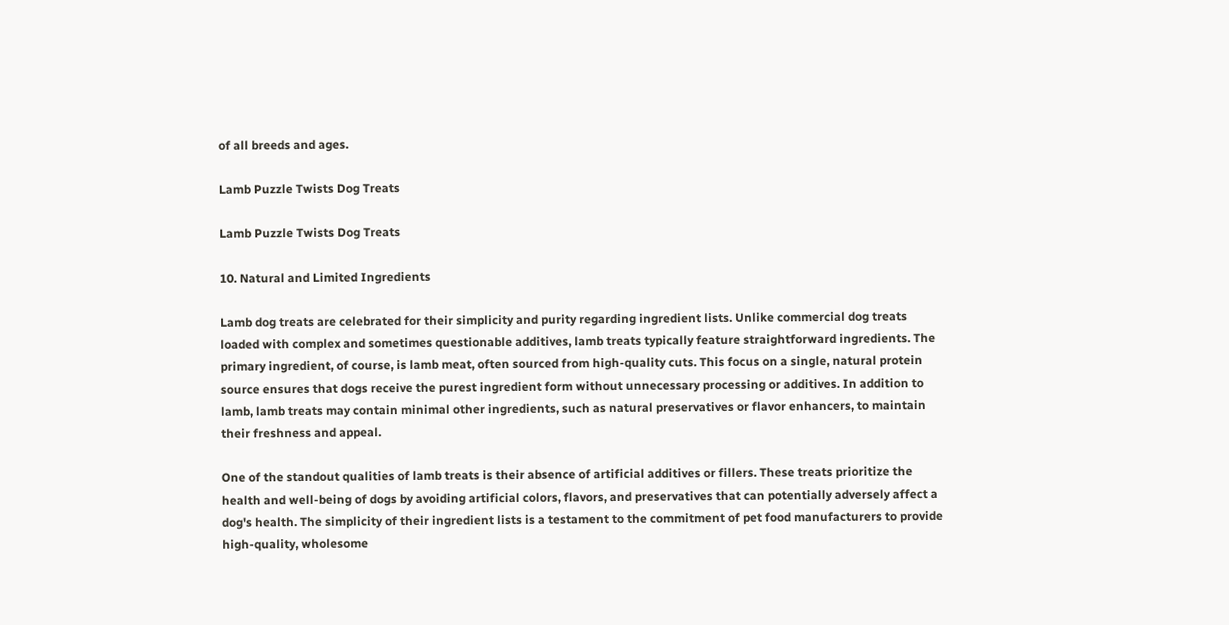of all breeds and ages.

Lamb Puzzle Twists Dog Treats

Lamb Puzzle Twists Dog Treats

10. Natural and Limited Ingredients

Lamb dog treats are celebrated for their simplicity and purity regarding ingredient lists. Unlike commercial dog treats loaded with complex and sometimes questionable additives, lamb treats typically feature straightforward ingredients. The primary ingredient, of course, is lamb meat, often sourced from high-quality cuts. This focus on a single, natural protein source ensures that dogs receive the purest ingredient form without unnecessary processing or additives. In addition to lamb, lamb treats may contain minimal other ingredients, such as natural preservatives or flavor enhancers, to maintain their freshness and appeal.

One of the standout qualities of lamb treats is their absence of artificial additives or fillers. These treats prioritize the health and well-being of dogs by avoiding artificial colors, flavors, and preservatives that can potentially adversely affect a dog's health. The simplicity of their ingredient lists is a testament to the commitment of pet food manufacturers to provide high-quality, wholesome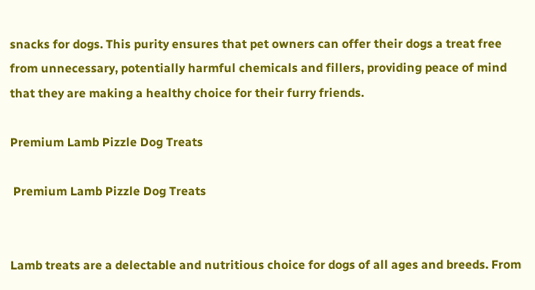snacks for dogs. This purity ensures that pet owners can offer their dogs a treat free from unnecessary, potentially harmful chemicals and fillers, providing peace of mind that they are making a healthy choice for their furry friends.

Premium Lamb Pizzle Dog Treats

 Premium Lamb Pizzle Dog Treats


Lamb treats are a delectable and nutritious choice for dogs of all ages and breeds. From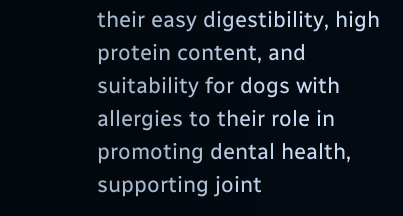their easy digestibility, high protein content, and suitability for dogs with allergies to their role in promoting dental health, supporting joint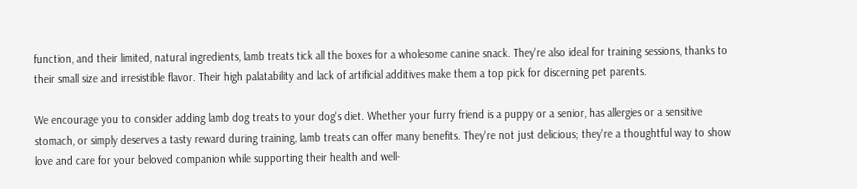function, and their limited, natural ingredients, lamb treats tick all the boxes for a wholesome canine snack. They're also ideal for training sessions, thanks to their small size and irresistible flavor. Their high palatability and lack of artificial additives make them a top pick for discerning pet parents.

We encourage you to consider adding lamb dog treats to your dog's diet. Whether your furry friend is a puppy or a senior, has allergies or a sensitive stomach, or simply deserves a tasty reward during training, lamb treats can offer many benefits. They're not just delicious; they're a thoughtful way to show love and care for your beloved companion while supporting their health and well-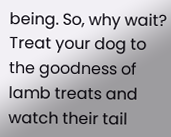being. So, why wait? Treat your dog to the goodness of lamb treats and watch their tail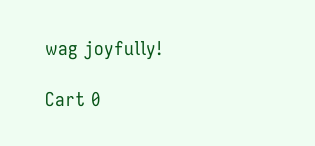wag joyfully!

Cart 0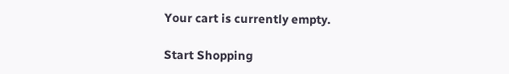Your cart is currently empty.

Start Shopping